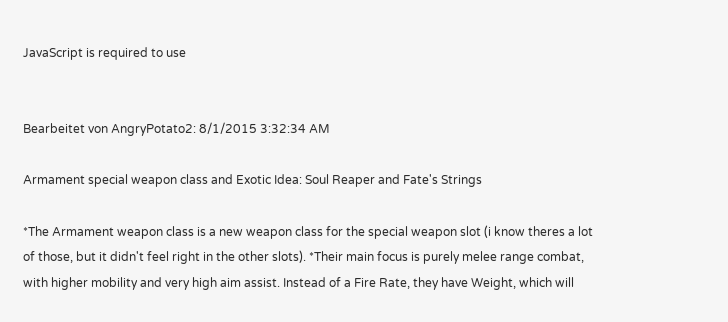JavaScript is required to use


Bearbeitet von AngryPotato2: 8/1/2015 3:32:34 AM

Armament special weapon class and Exotic Idea: Soul Reaper and Fate's Strings

*The Armament weapon class is a new weapon class for the special weapon slot (i know theres a lot of those, but it didn't feel right in the other slots). *Their main focus is purely melee range combat, with higher mobility and very high aim assist. Instead of a Fire Rate, they have Weight, which will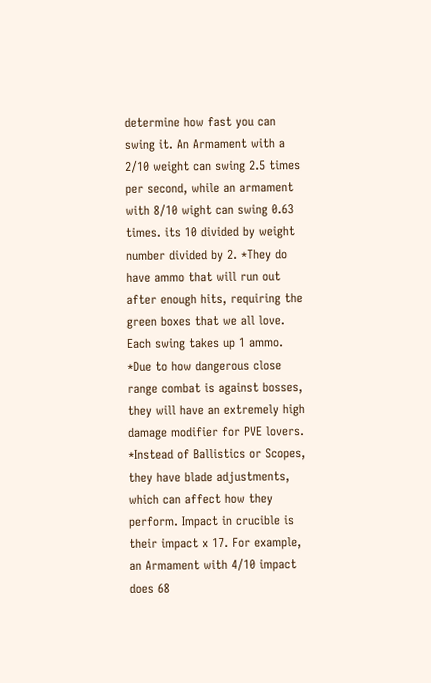determine how fast you can swing it. An Armament with a 2/10 weight can swing 2.5 times per second, while an armament with 8/10 wight can swing 0.63 times. its 10 divided by weight number divided by 2. *They do have ammo that will run out after enough hits, requiring the green boxes that we all love. Each swing takes up 1 ammo. *Due to how dangerous close range combat is against bosses, they will have an extremely high damage modifier for PVE lovers. *Instead of Ballistics or Scopes, they have blade adjustments, which can affect how they perform. Impact in crucible is their impact x 17. For example, an Armament with 4/10 impact does 68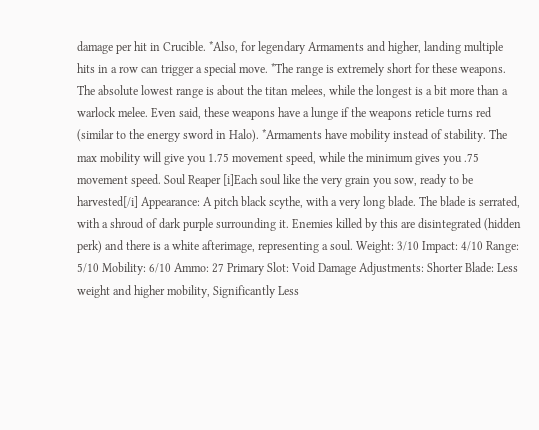damage per hit in Crucible. *Also, for legendary Armaments and higher, landing multiple hits in a row can trigger a special move. *The range is extremely short for these weapons. The absolute lowest range is about the titan melees, while the longest is a bit more than a warlock melee. Even said, these weapons have a lunge if the weapons reticle turns red (similar to the energy sword in Halo). *Armaments have mobility instead of stability. The max mobility will give you 1.75 movement speed, while the minimum gives you .75 movement speed. Soul Reaper [i]Each soul like the very grain you sow, ready to be harvested[/i] Appearance: A pitch black scythe, with a very long blade. The blade is serrated, with a shroud of dark purple surrounding it. Enemies killed by this are disintegrated (hidden perk) and there is a white afterimage, representing a soul. Weight: 3/10 Impact: 4/10 Range: 5/10 Mobility: 6/10 Ammo: 27 Primary Slot: Void Damage Adjustments: Shorter Blade: Less weight and higher mobility, Significantly Less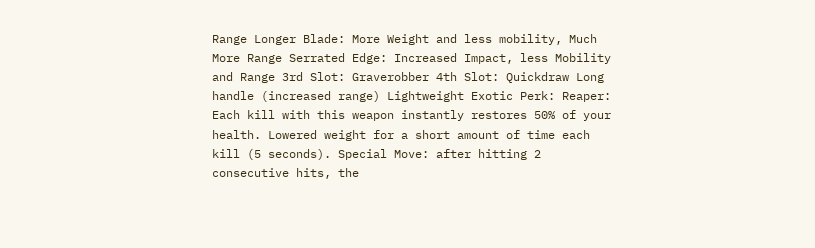Range Longer Blade: More Weight and less mobility, Much More Range Serrated Edge: Increased Impact, less Mobility and Range 3rd Slot: Graverobber 4th Slot: Quickdraw Long handle (increased range) Lightweight Exotic Perk: Reaper: Each kill with this weapon instantly restores 50% of your health. Lowered weight for a short amount of time each kill (5 seconds). Special Move: after hitting 2 consecutive hits, the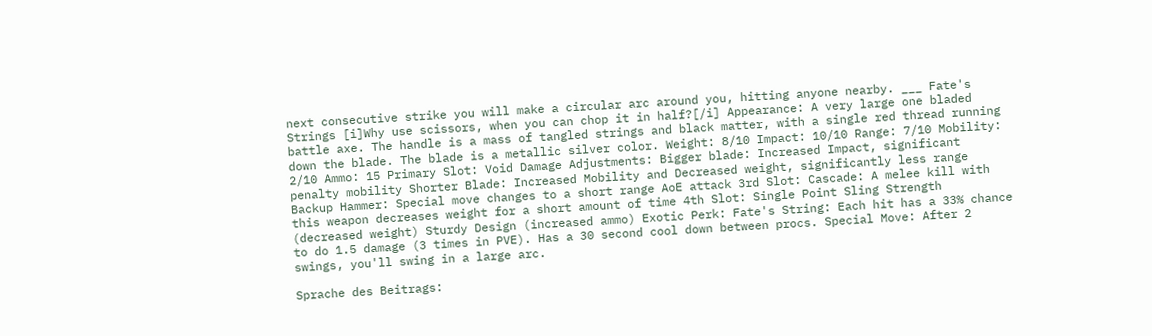next consecutive strike you will make a circular arc around you, hitting anyone nearby. ___ Fate's Strings [i]Why use scissors, when you can chop it in half?[/i] Appearance: A very large one bladed battle axe. The handle is a mass of tangled strings and black matter, with a single red thread running down the blade. The blade is a metallic silver color. Weight: 8/10 Impact: 10/10 Range: 7/10 Mobility: 2/10 Ammo: 15 Primary Slot: Void Damage Adjustments: Bigger blade: Increased Impact, significant penalty mobility Shorter Blade: Increased Mobility and Decreased weight, significantly less range Backup Hammer: Special move changes to a short range AoE attack 3rd Slot: Cascade: A melee kill with this weapon decreases weight for a short amount of time 4th Slot: Single Point Sling Strength (decreased weight) Sturdy Design (increased ammo) Exotic Perk: Fate's String: Each hit has a 33% chance to do 1.5 damage (3 times in PVE). Has a 30 second cool down between procs. Special Move: After 2 swings, you'll swing in a large arc.

Sprache des Beitrags: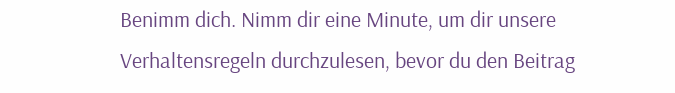Benimm dich. Nimm dir eine Minute, um dir unsere Verhaltensregeln durchzulesen, bevor du den Beitrag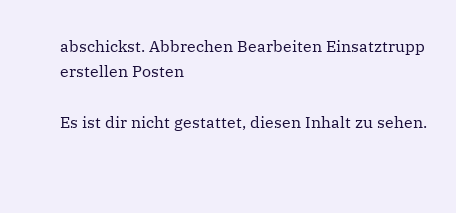abschickst. Abbrechen Bearbeiten Einsatztrupp erstellen Posten

Es ist dir nicht gestattet, diesen Inhalt zu sehen.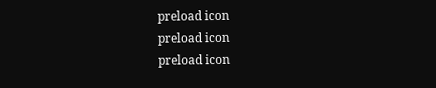preload icon
preload icon
preload icon